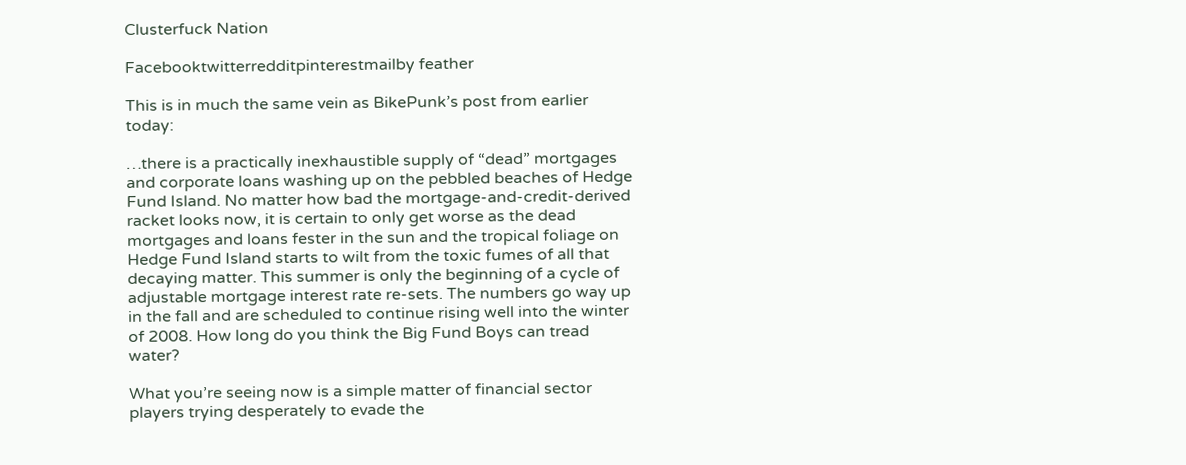Clusterfuck Nation

Facebooktwitterredditpinterestmailby feather

This is in much the same vein as BikePunk’s post from earlier today:

…there is a practically inexhaustible supply of “dead” mortgages and corporate loans washing up on the pebbled beaches of Hedge Fund Island. No matter how bad the mortgage-and-credit-derived racket looks now, it is certain to only get worse as the dead mortgages and loans fester in the sun and the tropical foliage on Hedge Fund Island starts to wilt from the toxic fumes of all that decaying matter. This summer is only the beginning of a cycle of adjustable mortgage interest rate re-sets. The numbers go way up in the fall and are scheduled to continue rising well into the winter of 2008. How long do you think the Big Fund Boys can tread water?

What you’re seeing now is a simple matter of financial sector players trying desperately to evade the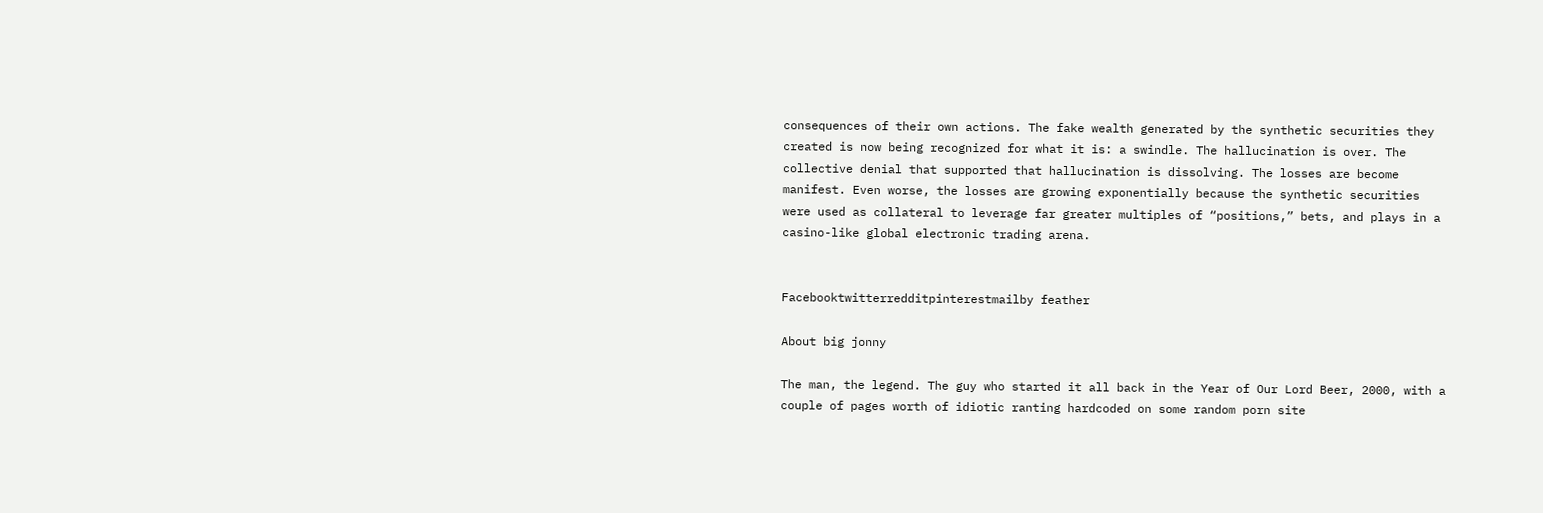consequences of their own actions. The fake wealth generated by the synthetic securities they created is now being recognized for what it is: a swindle. The hallucination is over. The collective denial that supported that hallucination is dissolving. The losses are become manifest. Even worse, the losses are growing exponentially because the synthetic securities were used as collateral to leverage far greater multiples of “positions,” bets, and plays in a casino-like global electronic trading arena.


Facebooktwitterredditpinterestmailby feather

About big jonny

The man, the legend. The guy who started it all back in the Year of Our Lord Beer, 2000, with a couple of pages worth of idiotic ranting hardcoded on some random porn site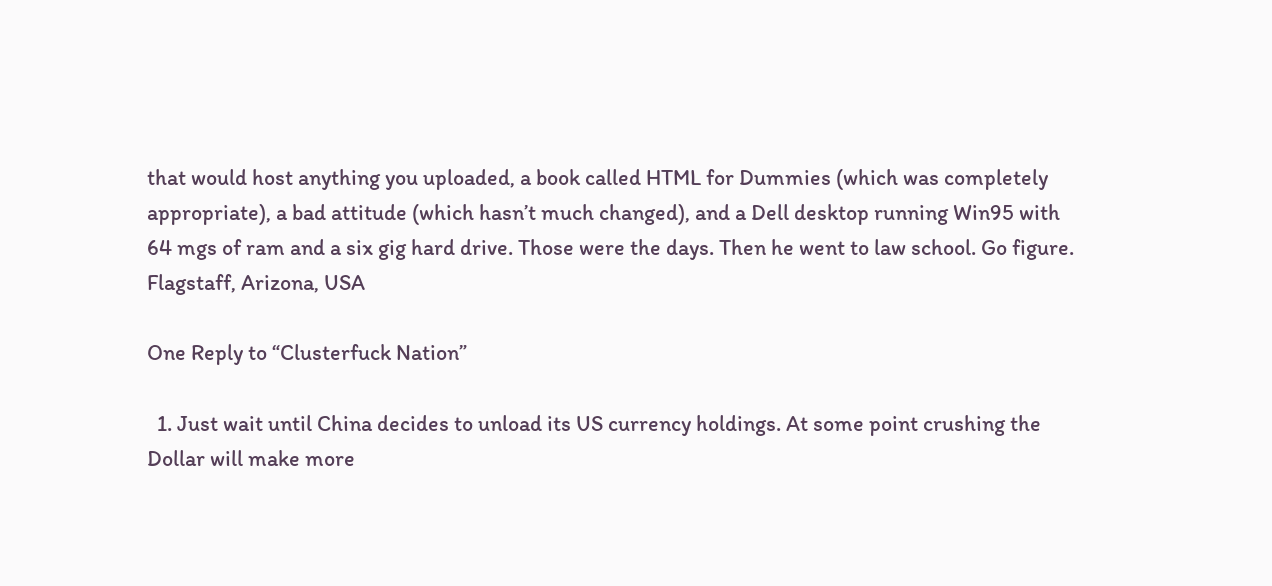that would host anything you uploaded, a book called HTML for Dummies (which was completely appropriate), a bad attitude (which hasn’t much changed), and a Dell desktop running Win95 with 64 mgs of ram and a six gig hard drive. Those were the days. Then he went to law school. Go figure. Flagstaff, Arizona, USA

One Reply to “Clusterfuck Nation”

  1. Just wait until China decides to unload its US currency holdings. At some point crushing the Dollar will make more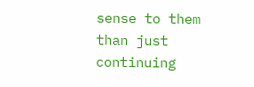sense to them than just continuing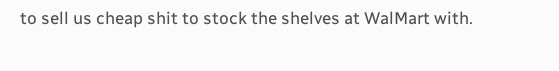to sell us cheap shit to stock the shelves at WalMart with.